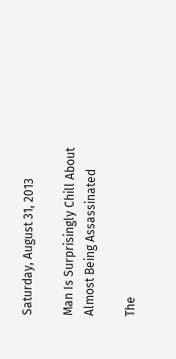Saturday, August 31, 2013

Man Is Surprisingly Chill About Almost Being Assassinated

The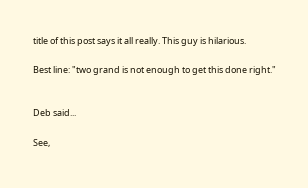title of this post says it all really. This guy is hilarious.

Best line: "two grand is not enough to get this done right."


Deb said...

See,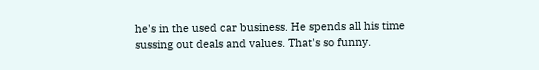he's in the used car business. He spends all his time sussing out deals and values. That's so funny.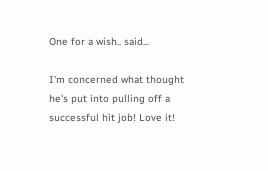One for a wish.. said...

I'm concerned what thought he's put into pulling off a successful hit job! Love it!